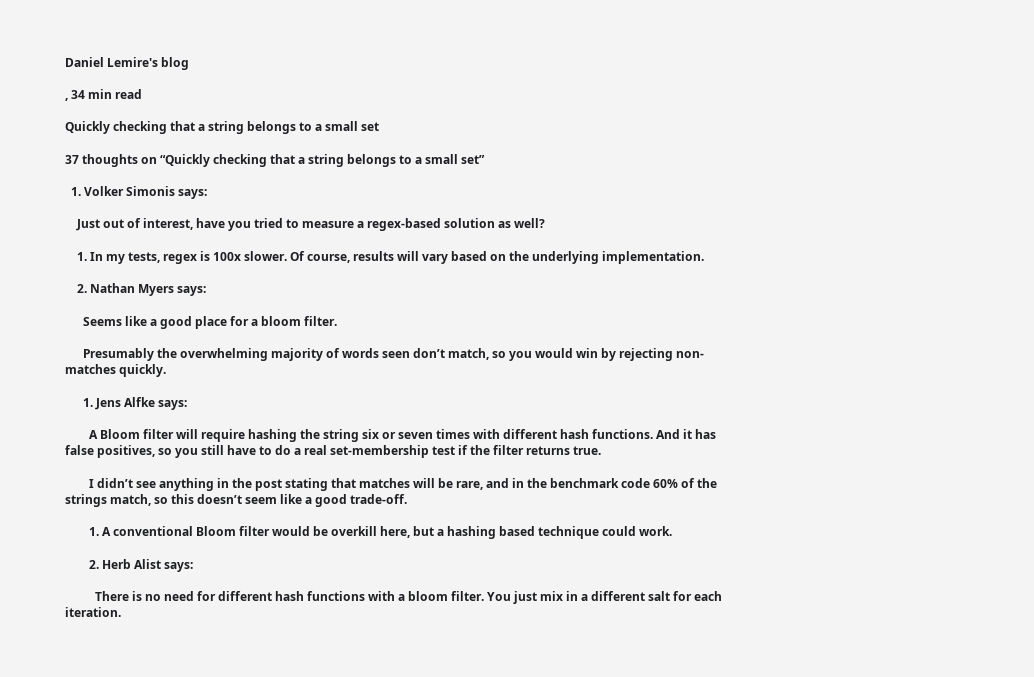Daniel Lemire's blog

, 34 min read

Quickly checking that a string belongs to a small set

37 thoughts on “Quickly checking that a string belongs to a small set”

  1. Volker Simonis says:

    Just out of interest, have you tried to measure a regex-based solution as well?

    1. In my tests, regex is 100x slower. Of course, results will vary based on the underlying implementation.

    2. Nathan Myers says:

      Seems like a good place for a bloom filter.

      Presumably the overwhelming majority of words seen don’t match, so you would win by rejecting non-matches quickly.

      1. Jens Alfke says:

        A Bloom filter will require hashing the string six or seven times with different hash functions. And it has false positives, so you still have to do a real set-membership test if the filter returns true.

        I didn’t see anything in the post stating that matches will be rare, and in the benchmark code 60% of the strings match, so this doesn’t seem like a good trade-off.

        1. A conventional Bloom filter would be overkill here, but a hashing based technique could work.

        2. Herb Alist says:

          There is no need for different hash functions with a bloom filter. You just mix in a different salt for each iteration.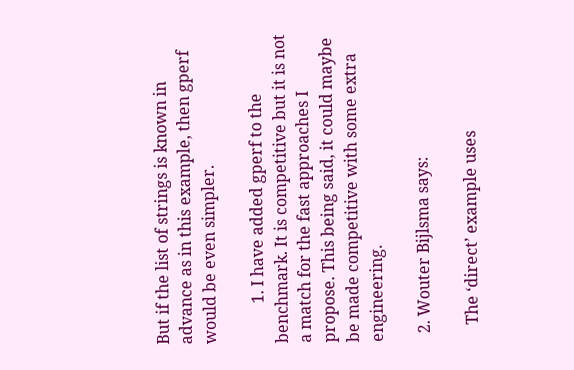But if the list of strings is known in advance as in this example, then gperf would be even simpler.

          1. I have added gperf to the benchmark. It is competitive but it is not a match for the fast approaches I propose. This being said, it could maybe be made competitive with some extra engineering.

  2. Wouter Bijlsma says:

    The ‘direct’ example uses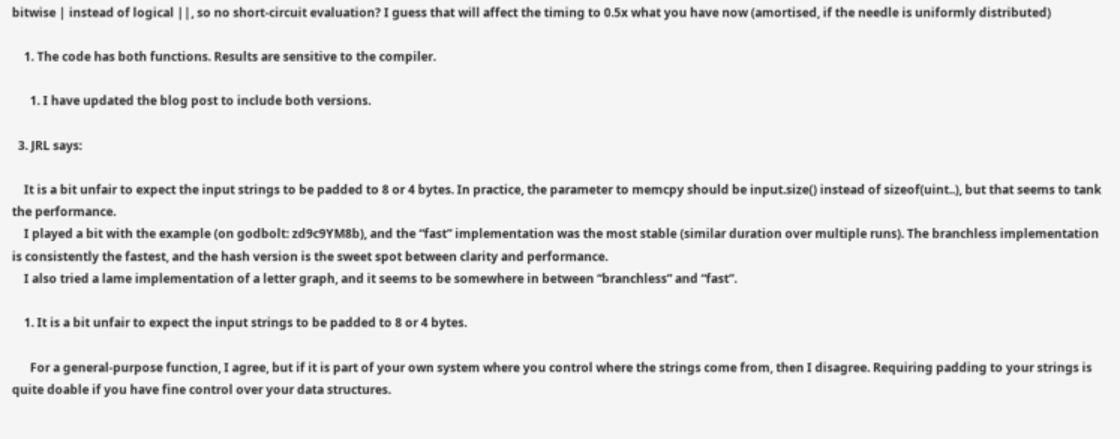bitwise | instead of logical ||, so no short-circuit evaluation? I guess that will affect the timing to 0.5x what you have now (amortised, if the needle is uniformly distributed)

    1. The code has both functions. Results are sensitive to the compiler.

      1. I have updated the blog post to include both versions.

  3. JRL says:

    It is a bit unfair to expect the input strings to be padded to 8 or 4 bytes. In practice, the parameter to memcpy should be input.size() instead of sizeof(uint..), but that seems to tank the performance.
    I played a bit with the example (on godbolt: zd9c9YM8b), and the “fast” implementation was the most stable (similar duration over multiple runs). The branchless implementation is consistently the fastest, and the hash version is the sweet spot between clarity and performance.
    I also tried a lame implementation of a letter graph, and it seems to be somewhere in between “branchless” and “fast”.

    1. It is a bit unfair to expect the input strings to be padded to 8 or 4 bytes.

      For a general-purpose function, I agree, but if it is part of your own system where you control where the strings come from, then I disagree. Requiring padding to your strings is quite doable if you have fine control over your data structures.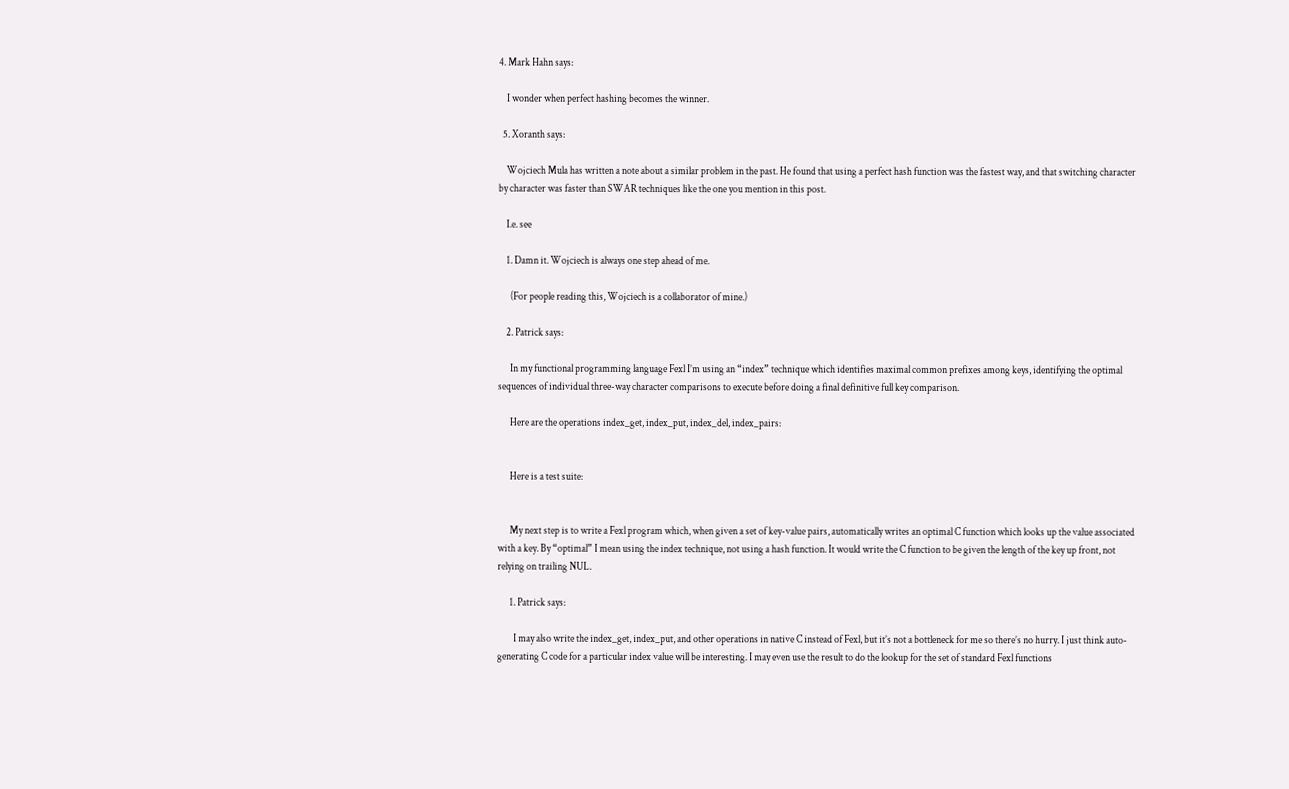4. Mark Hahn says:

    I wonder when perfect hashing becomes the winner.

  5. Xoranth says:

    Wojciech Mula has written a note about a similar problem in the past. He found that using a perfect hash function was the fastest way, and that switching character by character was faster than SWAR techniques like the one you mention in this post.

    I.e. see

    1. Damn it. Wojciech is always one step ahead of me.

      (For people reading this, Wojciech is a collaborator of mine.)

    2. Patrick says:

      In my functional programming language Fexl I’m using an “index” technique which identifies maximal common prefixes among keys, identifying the optimal sequences of individual three-way character comparisons to execute before doing a final definitive full key comparison.

      Here are the operations index_get, index_put, index_del, index_pairs:


      Here is a test suite:


      My next step is to write a Fexl program which, when given a set of key-value pairs, automatically writes an optimal C function which looks up the value associated with a key. By “optimal” I mean using the index technique, not using a hash function. It would write the C function to be given the length of the key up front, not relying on trailing NUL.

      1. Patrick says:

        I may also write the index_get, index_put, and other operations in native C instead of Fexl, but it’s not a bottleneck for me so there’s no hurry. I just think auto-generating C code for a particular index value will be interesting. I may even use the result to do the lookup for the set of standard Fexl functions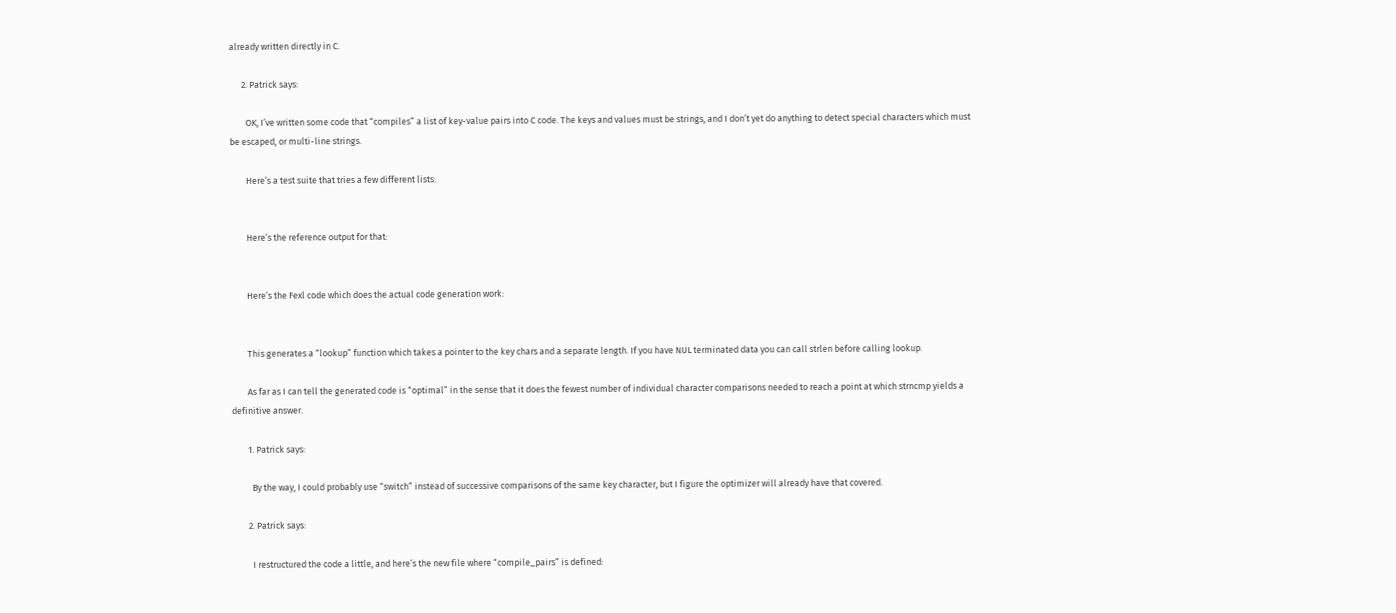already written directly in C.

      2. Patrick says:

        OK, I’ve written some code that “compiles” a list of key-value pairs into C code. The keys and values must be strings, and I don’t yet do anything to detect special characters which must be escaped, or multi-line strings.

        Here’s a test suite that tries a few different lists:


        Here’s the reference output for that:


        Here’s the Fexl code which does the actual code generation work:


        This generates a “lookup” function which takes a pointer to the key chars and a separate length. If you have NUL terminated data you can call strlen before calling lookup.

        As far as I can tell the generated code is “optimal” in the sense that it does the fewest number of individual character comparisons needed to reach a point at which strncmp yields a definitive answer.

        1. Patrick says:

          By the way, I could probably use “switch” instead of successive comparisons of the same key character, but I figure the optimizer will already have that covered.

        2. Patrick says:

          I restructured the code a little, and here’s the new file where “compile_pairs” is defined: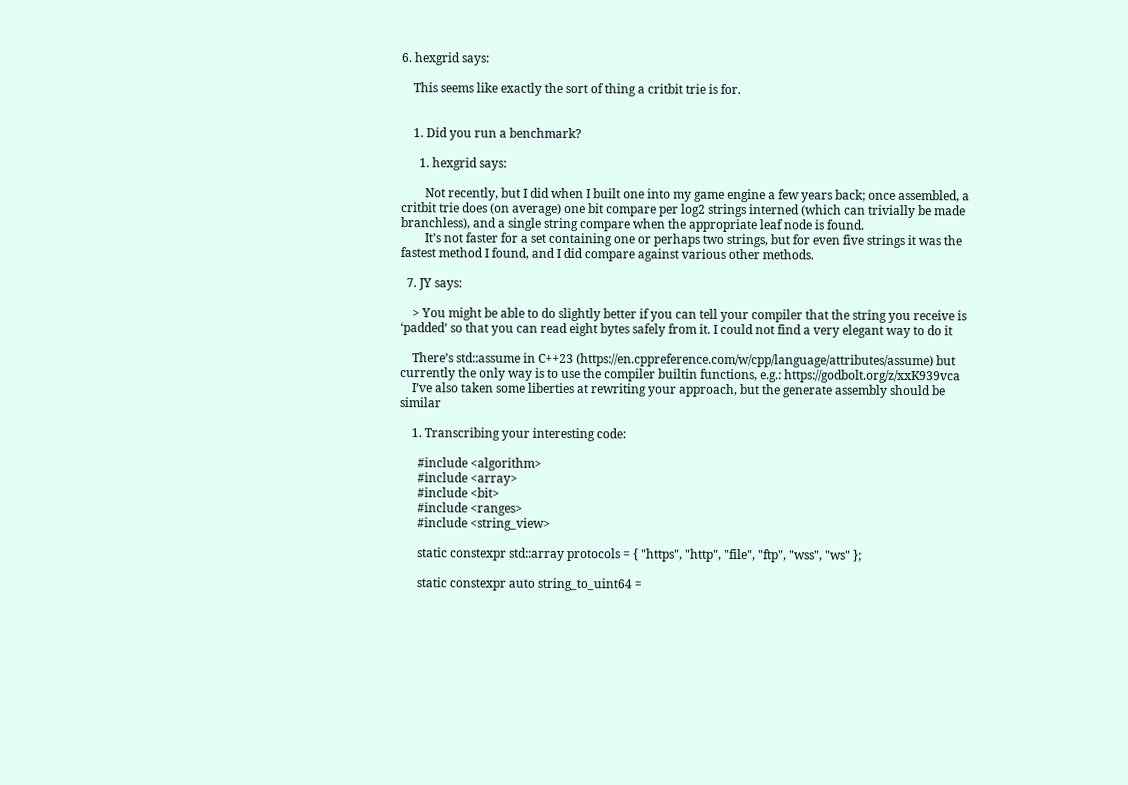6. hexgrid says:

    This seems like exactly the sort of thing a critbit trie is for.


    1. Did you run a benchmark?

      1. hexgrid says:

        Not recently, but I did when I built one into my game engine a few years back; once assembled, a critbit trie does (on average) one bit compare per log2 strings interned (which can trivially be made branchless), and a single string compare when the appropriate leaf node is found.
        It’s not faster for a set containing one or perhaps two strings, but for even five strings it was the fastest method I found, and I did compare against various other methods.

  7. JY says:

    > You might be able to do slightly better if you can tell your compiler that the string you receive is ‘padded’ so that you can read eight bytes safely from it. I could not find a very elegant way to do it

    There’s std::assume in C++23 (https://en.cppreference.com/w/cpp/language/attributes/assume) but currently the only way is to use the compiler builtin functions, e.g.: https://godbolt.org/z/xxK939vca
    I’ve also taken some liberties at rewriting your approach, but the generate assembly should be similar

    1. Transcribing your interesting code:

      #include <algorithm>
      #include <array>
      #include <bit>
      #include <ranges>
      #include <string_view>

      static constexpr std::array protocols = { "https", "http", "file", "ftp", "wss", "ws" };

      static constexpr auto string_to_uint64 =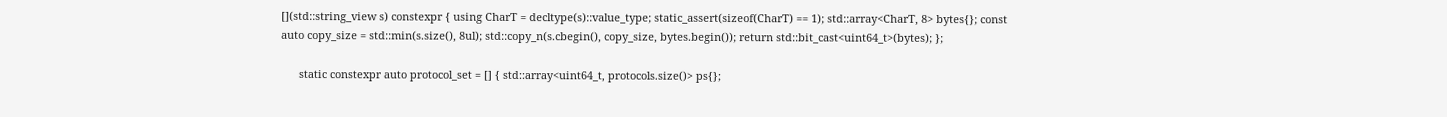[](std::string_view s) constexpr { using CharT = decltype(s)::value_type; static_assert(sizeof(CharT) == 1); std::array<CharT, 8> bytes{}; const auto copy_size = std::min(s.size(), 8ul); std::copy_n(s.cbegin(), copy_size, bytes.begin()); return std::bit_cast<uint64_t>(bytes); };

      static constexpr auto protocol_set = [] { std::array<uint64_t, protocols.size()> ps{};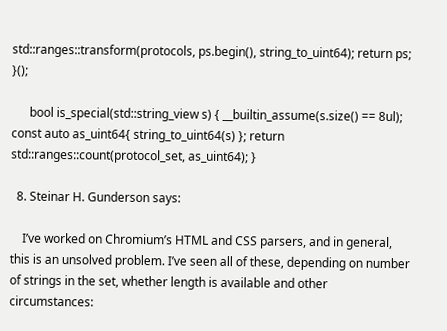std::ranges::transform(protocols, ps.begin(), string_to_uint64); return ps; }();

      bool is_special(std::string_view s) { __builtin_assume(s.size() == 8ul); const auto as_uint64{ string_to_uint64(s) }; return std::ranges::count(protocol_set, as_uint64); }

  8. Steinar H. Gunderson says:

    I’ve worked on Chromium’s HTML and CSS parsers, and in general, this is an unsolved problem. I’ve seen all of these, depending on number of strings in the set, whether length is available and other circumstances: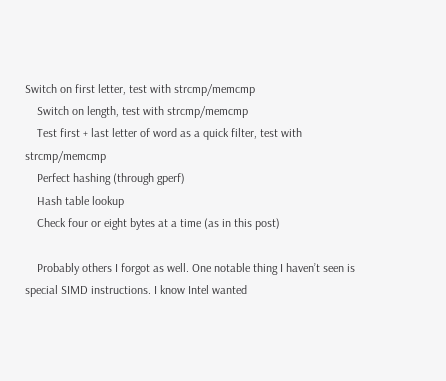Switch on first letter, test with strcmp/memcmp
    Switch on length, test with strcmp/memcmp
    Test first + last letter of word as a quick filter, test with strcmp/memcmp
    Perfect hashing (through gperf)
    Hash table lookup
    Check four or eight bytes at a time (as in this post)

    Probably others I forgot as well. One notable thing I haven’t seen is special SIMD instructions. I know Intel wanted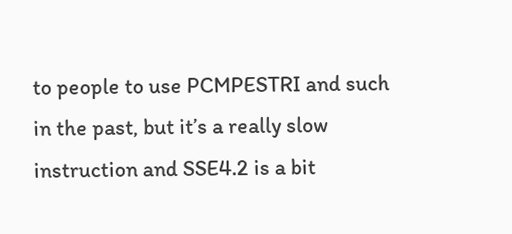to people to use PCMPESTRI and such in the past, but it’s a really slow instruction and SSE4.2 is a bit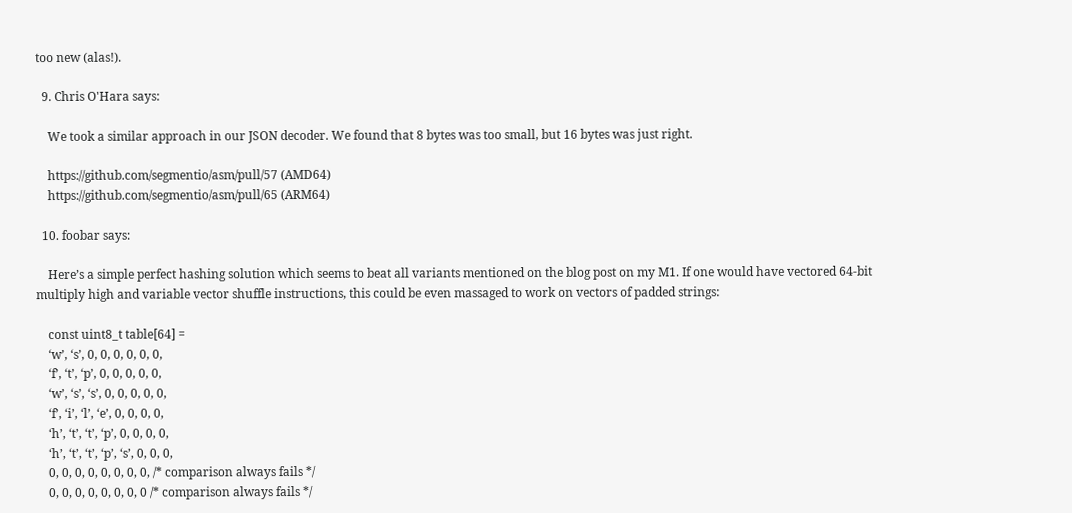too new (alas!).

  9. Chris O'Hara says:

    We took a similar approach in our JSON decoder. We found that 8 bytes was too small, but 16 bytes was just right.

    https://github.com/segmentio/asm/pull/57 (AMD64)
    https://github.com/segmentio/asm/pull/65 (ARM64)

  10. foobar says:

    Here’s a simple perfect hashing solution which seems to beat all variants mentioned on the blog post on my M1. If one would have vectored 64-bit multiply high and variable vector shuffle instructions, this could be even massaged to work on vectors of padded strings:

    const uint8_t table[64] =
    ‘w’, ‘s’, 0, 0, 0, 0, 0, 0,
    ‘f’, ‘t’, ‘p’, 0, 0, 0, 0, 0,
    ‘w’, ‘s’, ‘s’, 0, 0, 0, 0, 0,
    ‘f’, ‘i’, ‘l’, ‘e’, 0, 0, 0, 0,
    ‘h’, ‘t’, ‘t’, ‘p’, 0, 0, 0, 0,
    ‘h’, ‘t’, ‘t’, ‘p’, ‘s’, 0, 0, 0,
    0, 0, 0, 0, 0, 0, 0, 0, /* comparison always fails */
    0, 0, 0, 0, 0, 0, 0, 0 /* comparison always fails */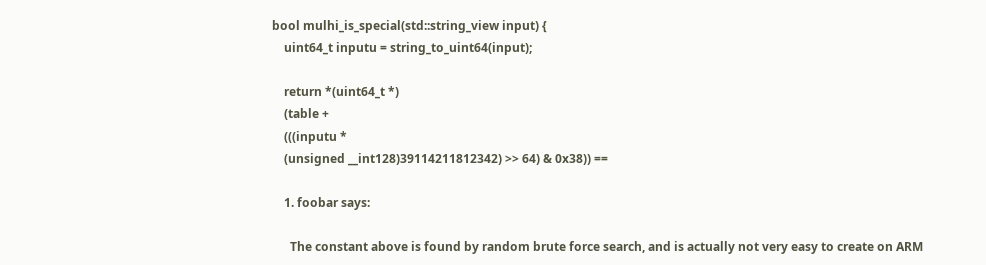bool mulhi_is_special(std::string_view input) {
    uint64_t inputu = string_to_uint64(input);

    return *(uint64_t *)
    (table +
    (((inputu *
    (unsigned __int128)39114211812342) >> 64) & 0x38)) ==

    1. foobar says:

      The constant above is found by random brute force search, and is actually not very easy to create on ARM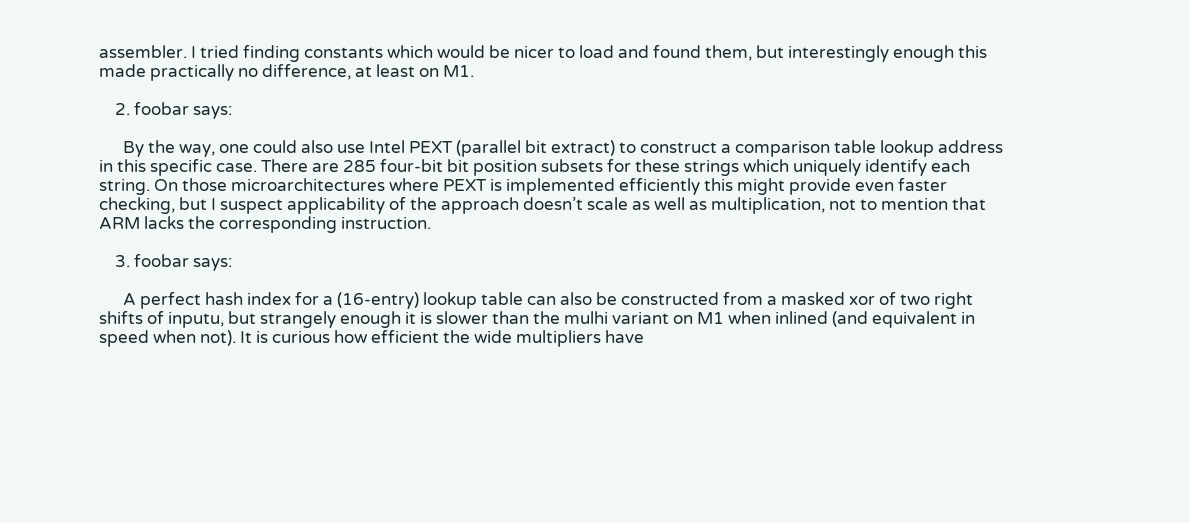assembler. I tried finding constants which would be nicer to load and found them, but interestingly enough this made practically no difference, at least on M1.

    2. foobar says:

      By the way, one could also use Intel PEXT (parallel bit extract) to construct a comparison table lookup address in this specific case. There are 285 four-bit bit position subsets for these strings which uniquely identify each string. On those microarchitectures where PEXT is implemented efficiently this might provide even faster checking, but I suspect applicability of the approach doesn’t scale as well as multiplication, not to mention that ARM lacks the corresponding instruction.

    3. foobar says:

      A perfect hash index for a (16-entry) lookup table can also be constructed from a masked xor of two right shifts of inputu, but strangely enough it is slower than the mulhi variant on M1 when inlined (and equivalent in speed when not). It is curious how efficient the wide multipliers have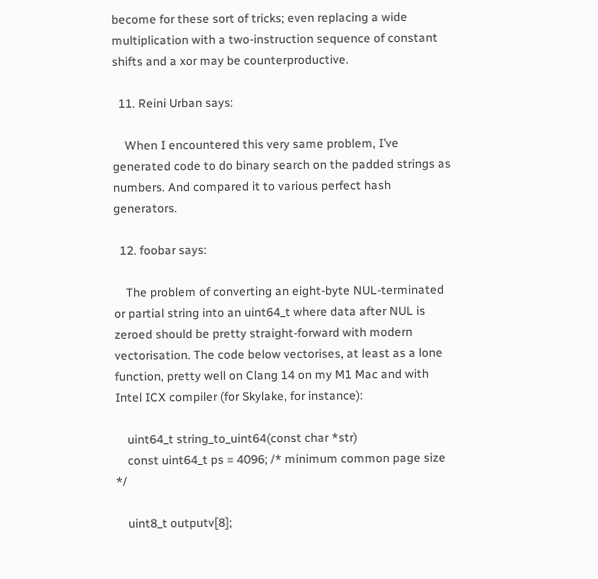become for these sort of tricks; even replacing a wide multiplication with a two-instruction sequence of constant shifts and a xor may be counterproductive.

  11. Reini Urban says:

    When I encountered this very same problem, I’ve generated code to do binary search on the padded strings as numbers. And compared it to various perfect hash generators.

  12. foobar says:

    The problem of converting an eight-byte NUL-terminated or partial string into an uint64_t where data after NUL is zeroed should be pretty straight-forward with modern vectorisation. The code below vectorises, at least as a lone function, pretty well on Clang 14 on my M1 Mac and with Intel ICX compiler (for Skylake, for instance):

    uint64_t string_to_uint64(const char *str)
    const uint64_t ps = 4096; /* minimum common page size */

    uint8_t outputv[8];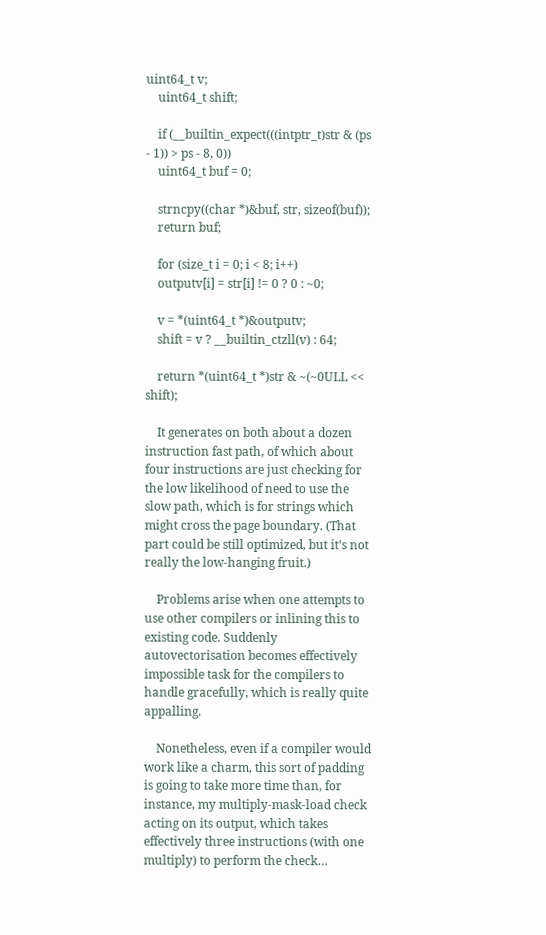uint64_t v;
    uint64_t shift;

    if (__builtin_expect(((intptr_t)str & (ps - 1)) > ps - 8, 0))
    uint64_t buf = 0;

    strncpy((char *)&buf, str, sizeof(buf));
    return buf;

    for (size_t i = 0; i < 8; i++)
    outputv[i] = str[i] != 0 ? 0 : ~0;

    v = *(uint64_t *)&outputv;
    shift = v ? __builtin_ctzll(v) : 64;

    return *(uint64_t *)str & ~(~0ULL << shift);

    It generates on both about a dozen instruction fast path, of which about four instructions are just checking for the low likelihood of need to use the slow path, which is for strings which might cross the page boundary. (That part could be still optimized, but it’s not really the low-hanging fruit.)

    Problems arise when one attempts to use other compilers or inlining this to existing code. Suddenly autovectorisation becomes effectively impossible task for the compilers to handle gracefully, which is really quite appalling.

    Nonetheless, even if a compiler would work like a charm, this sort of padding is going to take more time than, for instance, my multiply-mask-load check acting on its output, which takes effectively three instructions (with one multiply) to perform the check…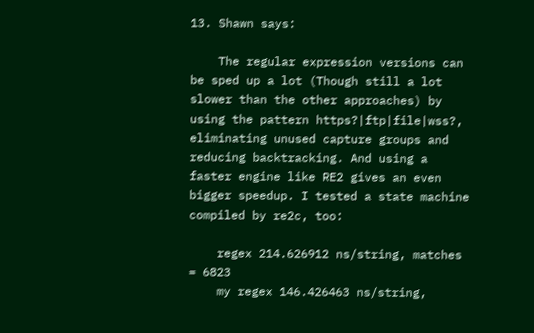13. Shawn says:

    The regular expression versions can be sped up a lot (Though still a lot slower than the other approaches) by using the pattern https?|ftp|file|wss?, eliminating unused capture groups and reducing backtracking. And using a faster engine like RE2 gives an even bigger speedup. I tested a state machine compiled by re2c, too:

    regex 214.626912 ns/string, matches = 6823
    my regex 146.426463 ns/string,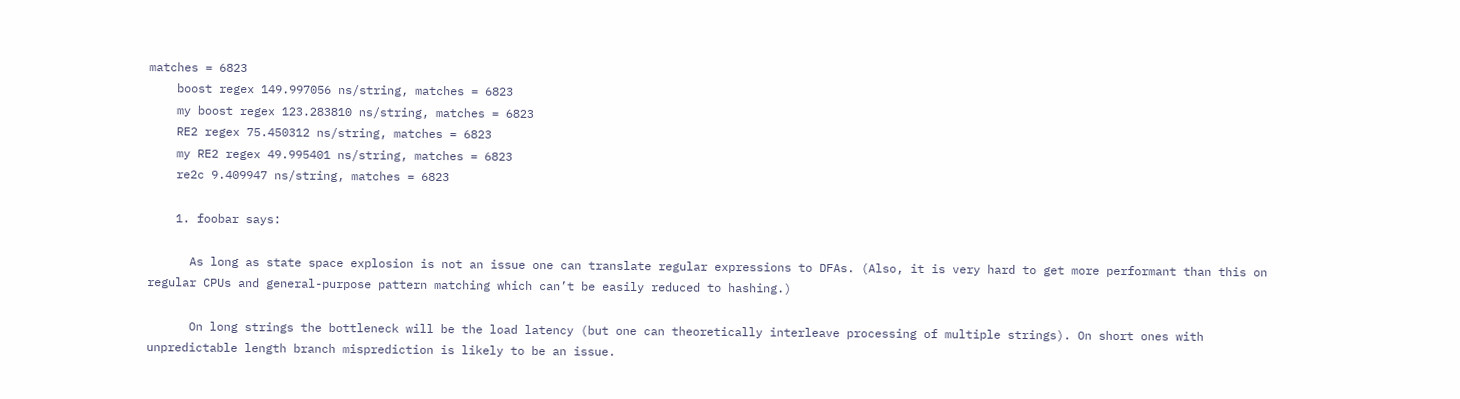matches = 6823
    boost regex 149.997056 ns/string, matches = 6823
    my boost regex 123.283810 ns/string, matches = 6823
    RE2 regex 75.450312 ns/string, matches = 6823
    my RE2 regex 49.995401 ns/string, matches = 6823
    re2c 9.409947 ns/string, matches = 6823

    1. foobar says:

      As long as state space explosion is not an issue one can translate regular expressions to DFAs. (Also, it is very hard to get more performant than this on regular CPUs and general-purpose pattern matching which can’t be easily reduced to hashing.)

      On long strings the bottleneck will be the load latency (but one can theoretically interleave processing of multiple strings). On short ones with unpredictable length branch misprediction is likely to be an issue.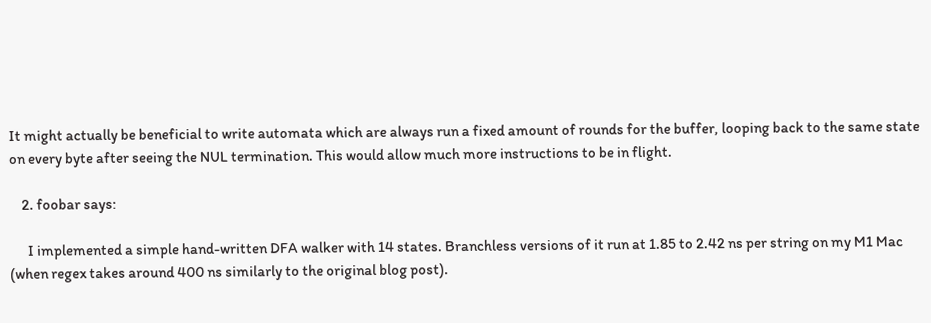It might actually be beneficial to write automata which are always run a fixed amount of rounds for the buffer, looping back to the same state on every byte after seeing the NUL termination. This would allow much more instructions to be in flight.

    2. foobar says:

      I implemented a simple hand-written DFA walker with 14 states. Branchless versions of it run at 1.85 to 2.42 ns per string on my M1 Mac (when regex takes around 400 ns similarly to the original blog post).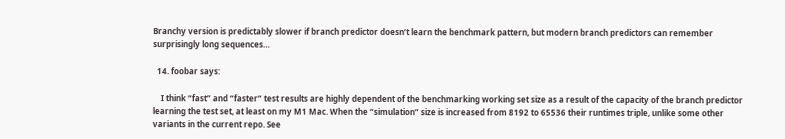Branchy version is predictably slower if branch predictor doesn’t learn the benchmark pattern, but modern branch predictors can remember surprisingly long sequences…

  14. foobar says:

    I think “fast” and “faster” test results are highly dependent of the benchmarking working set size as a result of the capacity of the branch predictor learning the test set, at least on my M1 Mac. When the “simulation” size is increased from 8192 to 65536 their runtimes triple, unlike some other variants in the current repo. See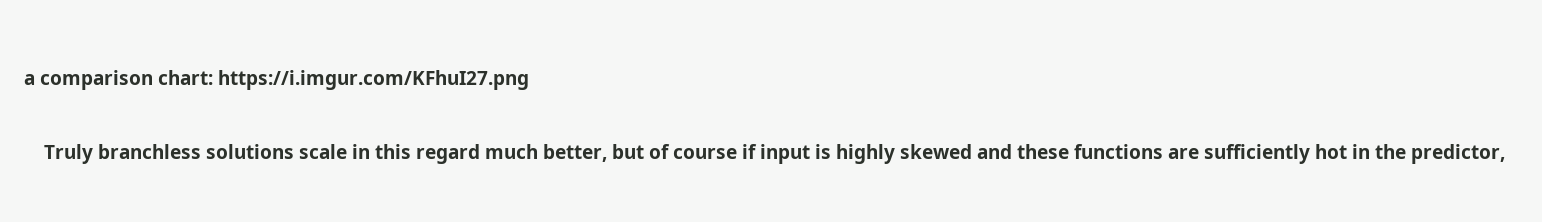a comparison chart: https://i.imgur.com/KFhuI27.png

    Truly branchless solutions scale in this regard much better, but of course if input is highly skewed and these functions are sufficiently hot in the predictor,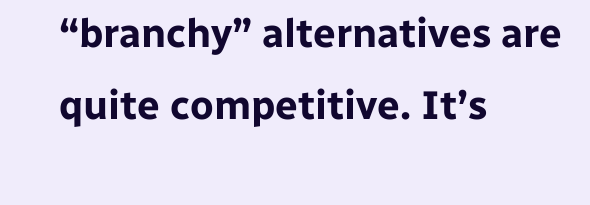“branchy” alternatives are quite competitive. It’s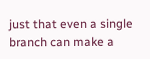just that even a single branch can make a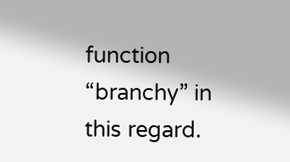function “branchy” in this regard.